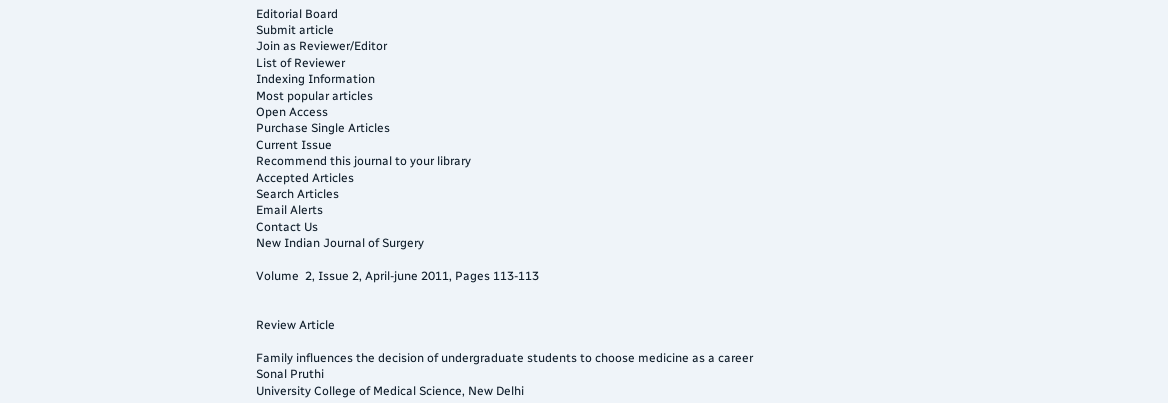Editorial Board
Submit article
Join as Reviewer/Editor
List of Reviewer
Indexing Information
Most popular articles
Open Access
Purchase Single Articles
Current Issue
Recommend this journal to your library
Accepted Articles
Search Articles
Email Alerts
Contact Us
New Indian Journal of Surgery

Volume  2, Issue 2, April-june 2011, Pages 113-113


Review Article

Family influences the decision of undergraduate students to choose medicine as a career
Sonal Pruthi
University College of Medical Science, New Delhi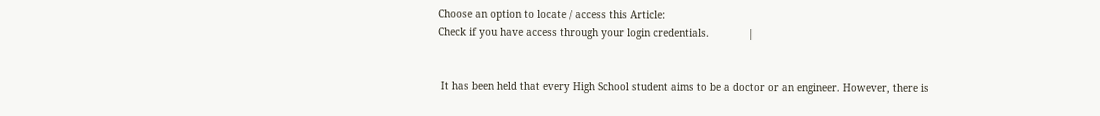Choose an option to locate / access this Article:
Check if you have access through your login credentials.             |


 It has been held that every High School student aims to be a doctor or an engineer. However, there is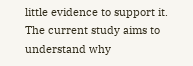little evidence to support it. The current study aims to understand why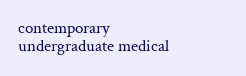contemporary undergraduate medical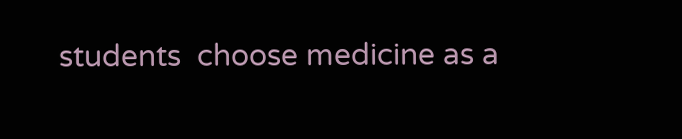students  choose medicine as a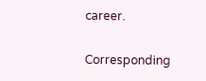career.

Corresponding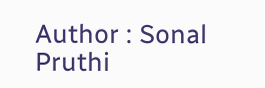Author : Sonal Pruthi